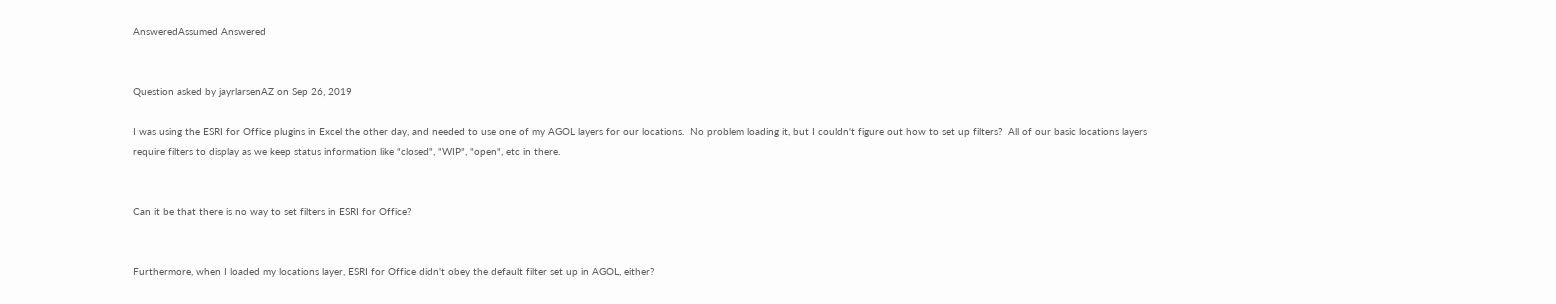AnsweredAssumed Answered


Question asked by jayrlarsenAZ on Sep 26, 2019

I was using the ESRI for Office plugins in Excel the other day, and needed to use one of my AGOL layers for our locations.  No problem loading it, but I couldn't figure out how to set up filters?  All of our basic locations layers require filters to display as we keep status information like "closed", "WIP", "open", etc in there.


Can it be that there is no way to set filters in ESRI for Office?


Furthermore, when I loaded my locations layer, ESRI for Office didn't obey the default filter set up in AGOL, either?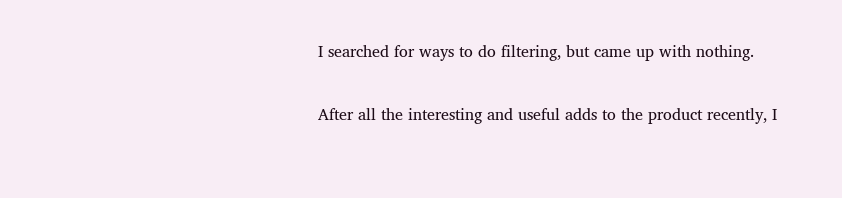I searched for ways to do filtering, but came up with nothing.


After all the interesting and useful adds to the product recently, I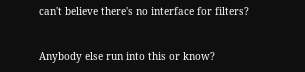can't believe there's no interface for filters?


Anybody else run into this or know?